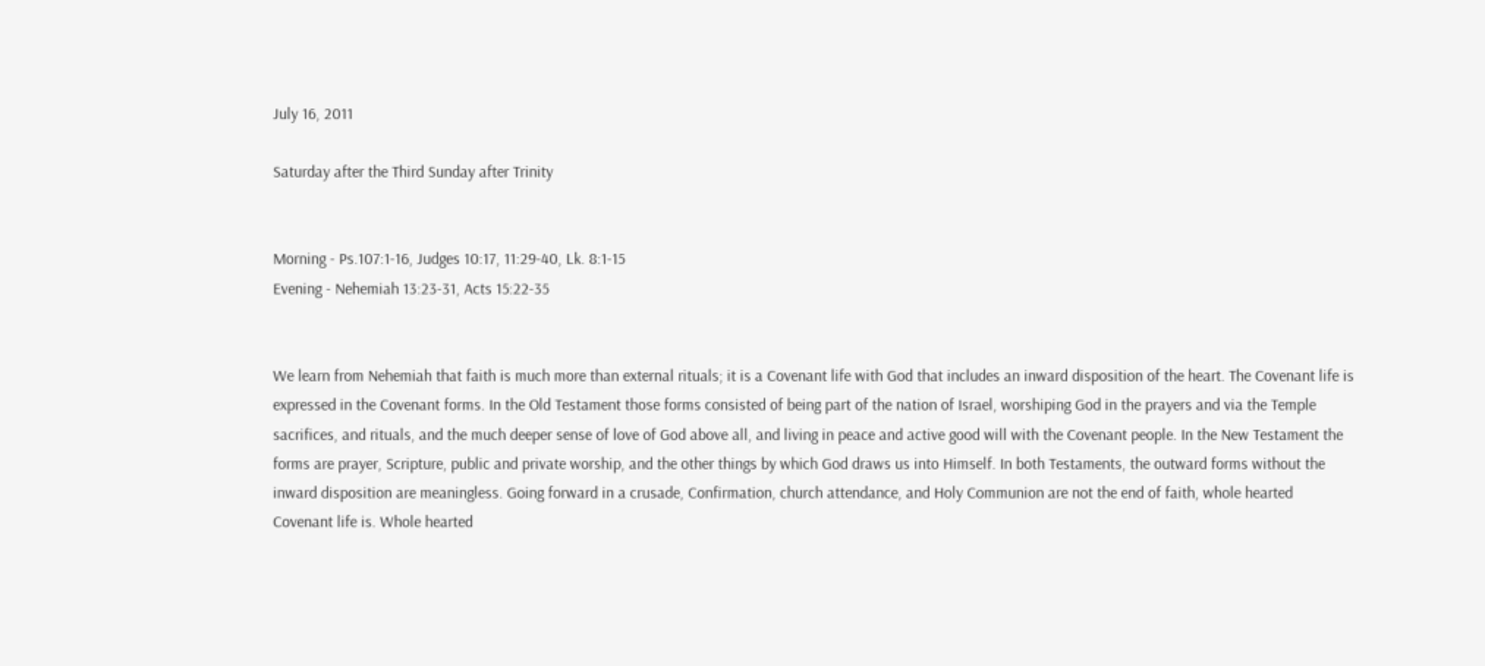July 16, 2011

Saturday after the Third Sunday after Trinity


Morning - Ps.107:1-16, Judges 10:17, 11:29-40, Lk. 8:1-15
Evening - Nehemiah 13:23-31, Acts 15:22-35


We learn from Nehemiah that faith is much more than external rituals; it is a Covenant life with God that includes an inward disposition of the heart. The Covenant life is expressed in the Covenant forms. In the Old Testament those forms consisted of being part of the nation of Israel, worshiping God in the prayers and via the Temple sacrifices, and rituals, and the much deeper sense of love of God above all, and living in peace and active good will with the Covenant people. In the New Testament the forms are prayer, Scripture, public and private worship, and the other things by which God draws us into Himself. In both Testaments, the outward forms without the inward disposition are meaningless. Going forward in a crusade, Confirmation, church attendance, and Holy Communion are not the end of faith, whole hearted Covenant life is. Whole hearted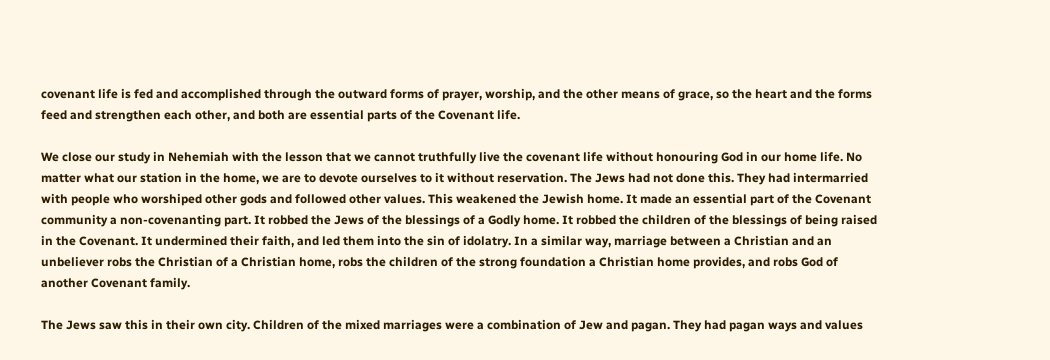covenant life is fed and accomplished through the outward forms of prayer, worship, and the other means of grace, so the heart and the forms feed and strengthen each other, and both are essential parts of the Covenant life.

We close our study in Nehemiah with the lesson that we cannot truthfully live the covenant life without honouring God in our home life. No matter what our station in the home, we are to devote ourselves to it without reservation. The Jews had not done this. They had intermarried with people who worshiped other gods and followed other values. This weakened the Jewish home. It made an essential part of the Covenant community a non-covenanting part. It robbed the Jews of the blessings of a Godly home. It robbed the children of the blessings of being raised in the Covenant. It undermined their faith, and led them into the sin of idolatry. In a similar way, marriage between a Christian and an unbeliever robs the Christian of a Christian home, robs the children of the strong foundation a Christian home provides, and robs God of another Covenant family.

The Jews saw this in their own city. Children of the mixed marriages were a combination of Jew and pagan. They had pagan ways and values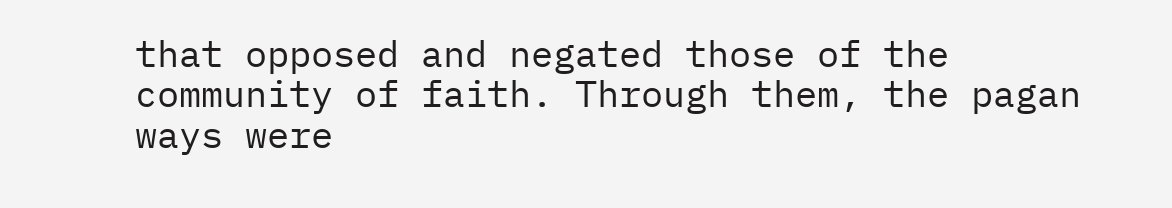that opposed and negated those of the community of faith. Through them, the pagan ways were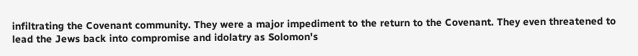infiltrating the Covenant community. They were a major impediment to the return to the Covenant. They even threatened to lead the Jews back into compromise and idolatry as Solomon's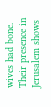wives had bone. Their presence in Jerusalem shows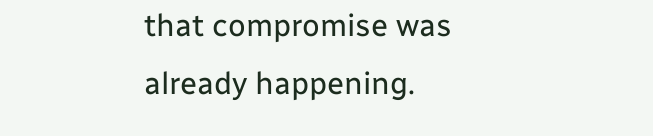that compromise was already happening.